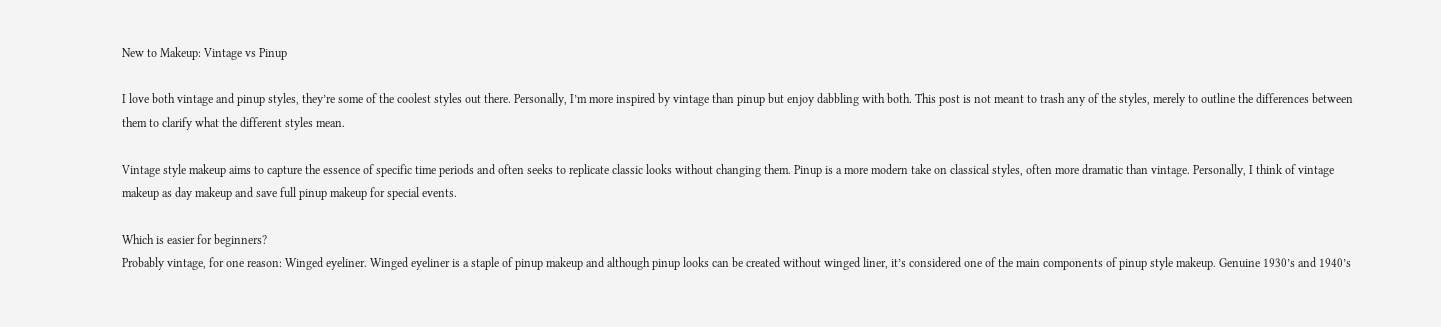New to Makeup: Vintage vs Pinup

I love both vintage and pinup styles, they’re some of the coolest styles out there. Personally, I’m more inspired by vintage than pinup but enjoy dabbling with both. This post is not meant to trash any of the styles, merely to outline the differences between them to clarify what the different styles mean.

Vintage style makeup aims to capture the essence of specific time periods and often seeks to replicate classic looks without changing them. Pinup is a more modern take on classical styles, often more dramatic than vintage. Personally, I think of vintage makeup as day makeup and save full pinup makeup for special events.

Which is easier for beginners?
Probably vintage, for one reason: Winged eyeliner. Winged eyeliner is a staple of pinup makeup and although pinup looks can be created without winged liner, it’s considered one of the main components of pinup style makeup. Genuine 1930’s and 1940’s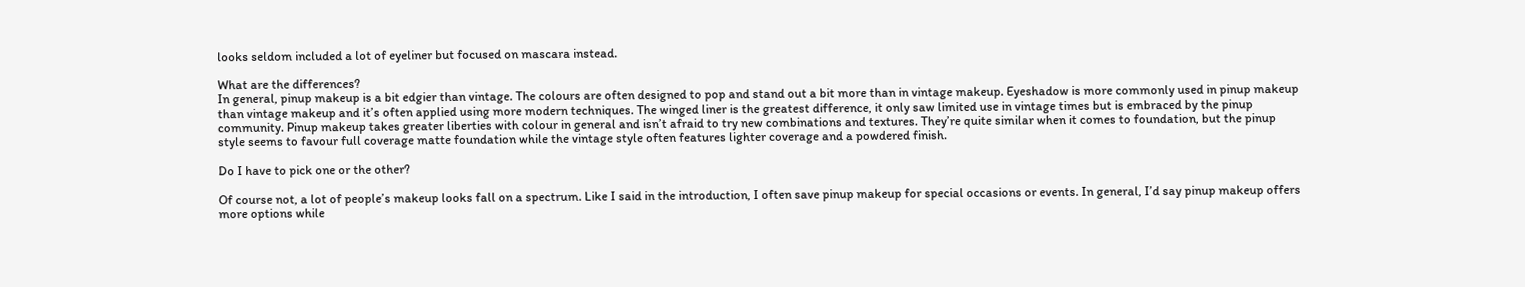looks seldom included a lot of eyeliner but focused on mascara instead.

What are the differences?
In general, pinup makeup is a bit edgier than vintage. The colours are often designed to pop and stand out a bit more than in vintage makeup. Eyeshadow is more commonly used in pinup makeup than vintage makeup and it’s often applied using more modern techniques. The winged liner is the greatest difference, it only saw limited use in vintage times but is embraced by the pinup community. Pinup makeup takes greater liberties with colour in general and isn’t afraid to try new combinations and textures. They’re quite similar when it comes to foundation, but the pinup style seems to favour full coverage matte foundation while the vintage style often features lighter coverage and a powdered finish.

Do I have to pick one or the other?

Of course not, a lot of people’s makeup looks fall on a spectrum. Like I said in the introduction, I often save pinup makeup for special occasions or events. In general, I’d say pinup makeup offers more options while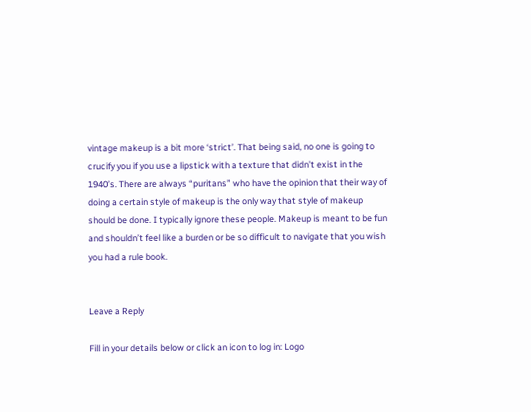vintage makeup is a bit more ‘strict’. That being said, no one is going to crucify you if you use a lipstick with a texture that didn’t exist in the 1940’s. There are always “puritans” who have the opinion that their way of doing a certain style of makeup is the only way that style of makeup should be done. I typically ignore these people. Makeup is meant to be fun and shouldn’t feel like a burden or be so difficult to navigate that you wish you had a rule book.


Leave a Reply

Fill in your details below or click an icon to log in: Logo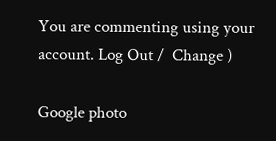You are commenting using your account. Log Out /  Change )

Google photo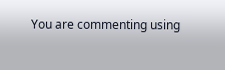You are commenting using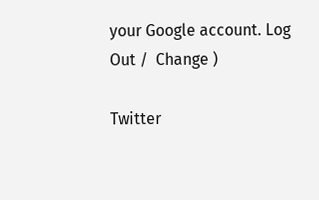your Google account. Log Out /  Change )

Twitter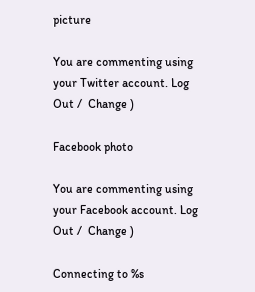picture

You are commenting using your Twitter account. Log Out /  Change )

Facebook photo

You are commenting using your Facebook account. Log Out /  Change )

Connecting to %s